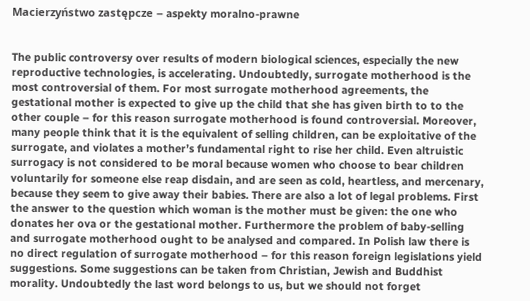Macierzyństwo zastępcze – aspekty moralno-prawne


The public controversy over results of modern biological sciences, especially the new reproductive technologies, is accelerating. Undoubtedly, surrogate motherhood is the most controversial of them. For most surrogate motherhood agreements, the gestational mother is expected to give up the child that she has given birth to to the other couple – for this reason surrogate motherhood is found controversial. Moreover, many people think that it is the equivalent of selling children, can be exploitative of the surrogate, and violates a mother’s fundamental right to rise her child. Even altruistic surrogacy is not considered to be moral because women who choose to bear children voluntarily for someone else reap disdain, and are seen as cold, heartless, and mercenary, because they seem to give away their babies. There are also a lot of legal problems. First the answer to the question which woman is the mother must be given: the one who donates her ova or the gestational mother. Furthermore the problem of baby-selling and surrogate motherhood ought to be analysed and compared. In Polish law there is no direct regulation of surrogate motherhood – for this reason foreign legislations yield suggestions. Some suggestions can be taken from Christian, Jewish and Buddhist morality. Undoubtedly the last word belongs to us, but we should not forget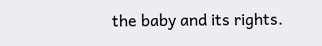the baby and its rights.